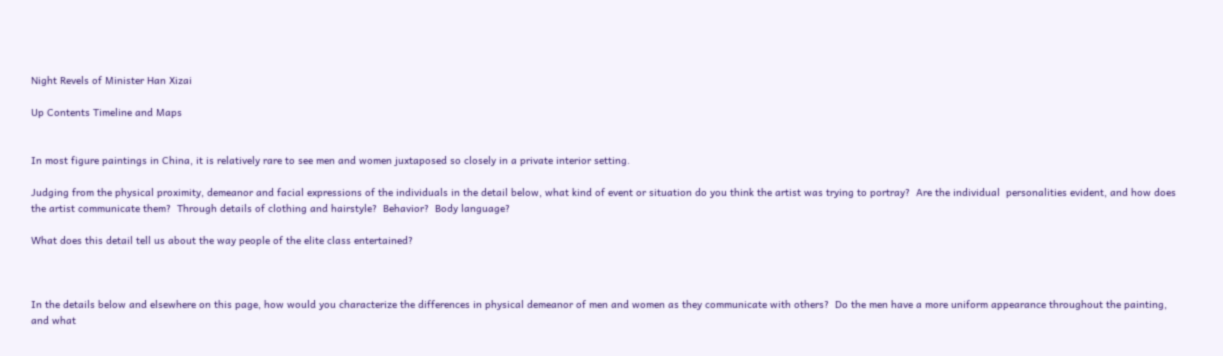Night Revels of Minister Han Xizai

Up Contents Timeline and Maps


In most figure paintings in China, it is relatively rare to see men and women juxtaposed so closely in a private interior setting.

Judging from the physical proximity, demeanor and facial expressions of the individuals in the detail below, what kind of event or situation do you think the artist was trying to portray?  Are the individual  personalities evident, and how does the artist communicate them?  Through details of clothing and hairstyle?  Behavior?  Body language?

What does this detail tell us about the way people of the elite class entertained?



In the details below and elsewhere on this page, how would you characterize the differences in physical demeanor of men and women as they communicate with others?  Do the men have a more uniform appearance throughout the painting, and what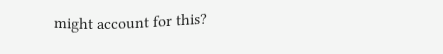might account for this?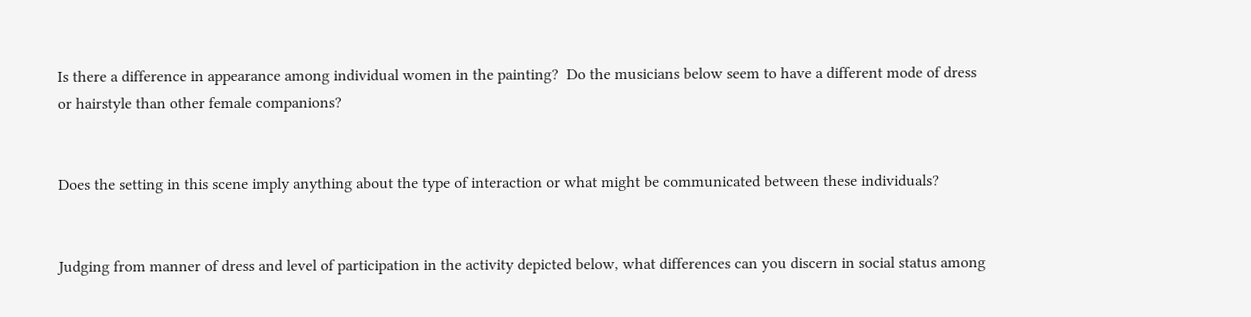Is there a difference in appearance among individual women in the painting?  Do the musicians below seem to have a different mode of dress or hairstyle than other female companions?


Does the setting in this scene imply anything about the type of interaction or what might be communicated between these individuals?


Judging from manner of dress and level of participation in the activity depicted below, what differences can you discern in social status among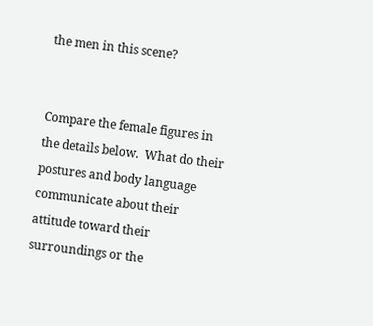the men in this scene?


Compare the female figures in the details below.  What do their postures and body language communicate about their attitude toward their surroundings or the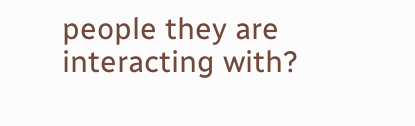people they are interacting with?